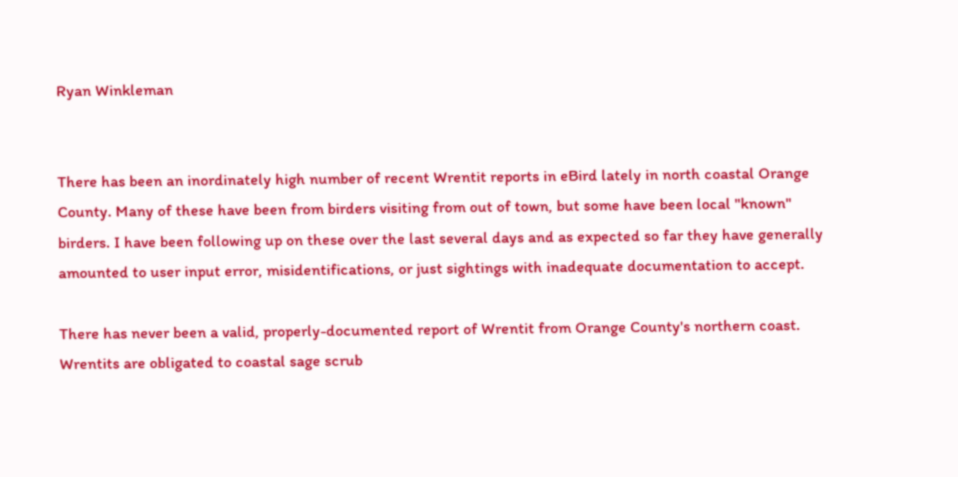Ryan Winkleman


There has been an inordinately high number of recent Wrentit reports in eBird lately in north coastal Orange County. Many of these have been from birders visiting from out of town, but some have been local "known" birders. I have been following up on these over the last several days and as expected so far they have generally amounted to user input error, misidentifications, or just sightings with inadequate documentation to accept.

There has never been a valid, properly-documented report of Wrentit from Orange County's northern coast. Wrentits are obligated to coastal sage scrub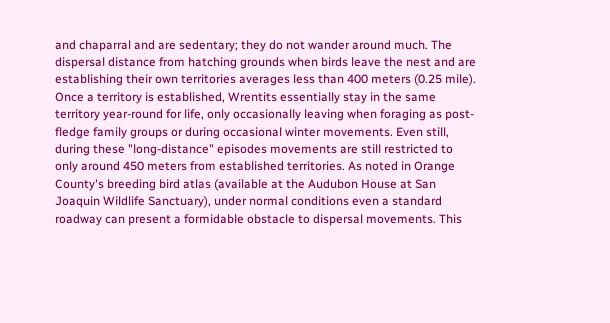and chaparral and are sedentary; they do not wander around much. The dispersal distance from hatching grounds when birds leave the nest and are establishing their own territories averages less than 400 meters (0.25 mile). Once a territory is established, Wrentits essentially stay in the same territory year-round for life, only occasionally leaving when foraging as post-fledge family groups or during occasional winter movements. Even still, during these "long-distance" episodes movements are still restricted to only around 450 meters from established territories. As noted in Orange County's breeding bird atlas (available at the Audubon House at San Joaquin Wildlife Sanctuary), under normal conditions even a standard roadway can present a formidable obstacle to dispersal movements. This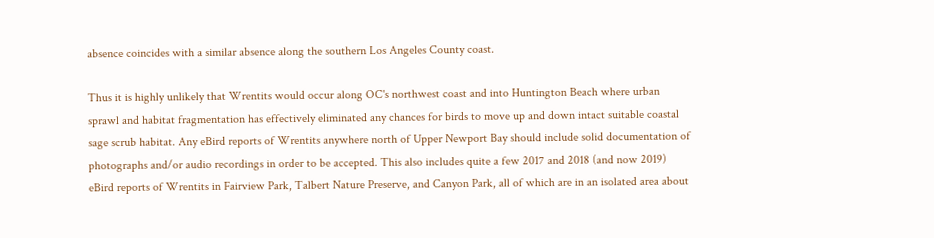absence coincides with a similar absence along the southern Los Angeles County coast.

Thus it is highly unlikely that Wrentits would occur along OC's northwest coast and into Huntington Beach where urban sprawl and habitat fragmentation has effectively eliminated any chances for birds to move up and down intact suitable coastal sage scrub habitat. Any eBird reports of Wrentits anywhere north of Upper Newport Bay should include solid documentation of photographs and/or audio recordings in order to be accepted. This also includes quite a few 2017 and 2018 (and now 2019) eBird reports of Wrentits in Fairview Park, Talbert Nature Preserve, and Canyon Park, all of which are in an isolated area about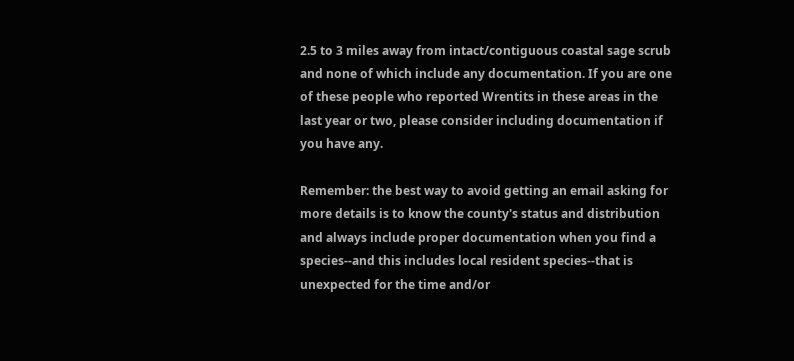2.5 to 3 miles away from intact/contiguous coastal sage scrub and none of which include any documentation. If you are one of these people who reported Wrentits in these areas in the last year or two, please consider including documentation if you have any.

Remember: the best way to avoid getting an email asking for more details is to know the county's status and distribution and always include proper documentation when you find a species--and this includes local resident species--that is unexpected for the time and/or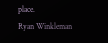place.
Ryan Winkleman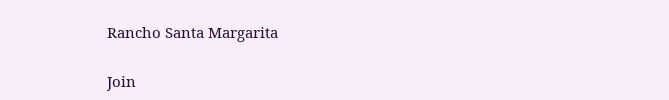Rancho Santa Margarita

Join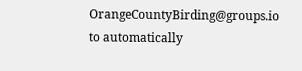OrangeCountyBirding@groups.io to automatically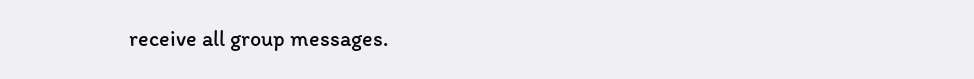receive all group messages.